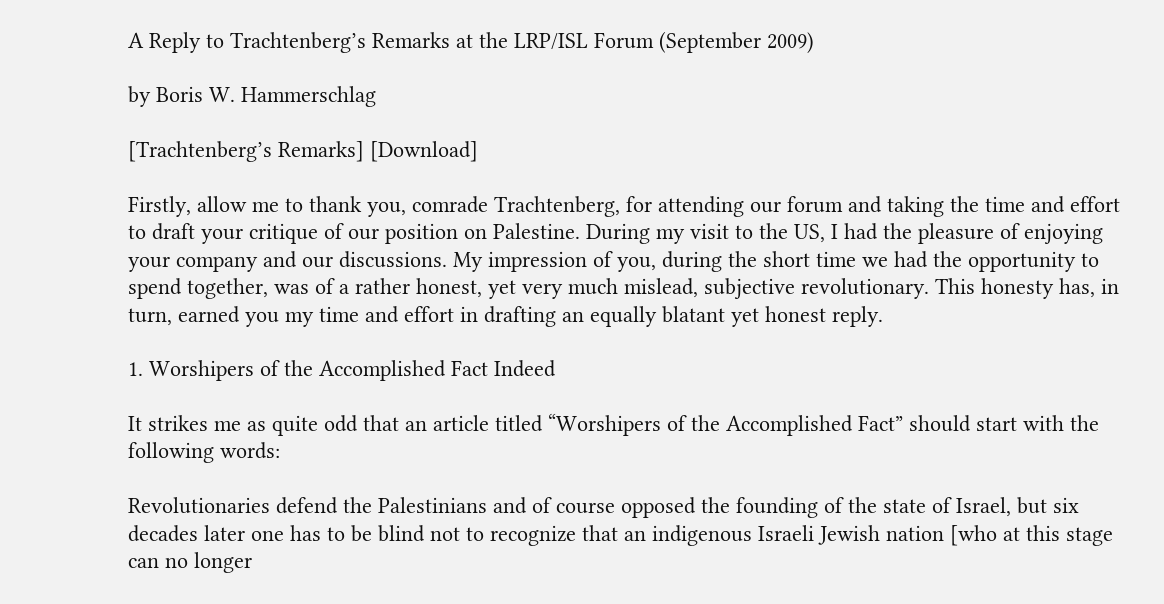A Reply to Trachtenberg’s Remarks at the LRP/ISL Forum (September 2009)

by Boris W. Hammerschlag

[Trachtenberg’s Remarks] [Download]

Firstly, allow me to thank you, comrade Trachtenberg, for attending our forum and taking the time and effort to draft your critique of our position on Palestine. During my visit to the US, I had the pleasure of enjoying your company and our discussions. My impression of you, during the short time we had the opportunity to spend together, was of a rather honest, yet very much mislead, subjective revolutionary. This honesty has, in turn, earned you my time and effort in drafting an equally blatant yet honest reply.

1. Worshipers of the Accomplished Fact Indeed

It strikes me as quite odd that an article titled “Worshipers of the Accomplished Fact” should start with the following words:

Revolutionaries defend the Palestinians and of course opposed the founding of the state of Israel, but six decades later one has to be blind not to recognize that an indigenous Israeli Jewish nation [who at this stage can no longer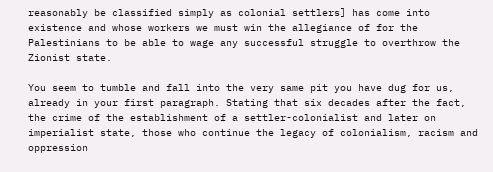reasonably be classified simply as colonial settlers] has come into existence and whose workers we must win the allegiance of for the Palestinians to be able to wage any successful struggle to overthrow the Zionist state.

You seem to tumble and fall into the very same pit you have dug for us, already in your first paragraph. Stating that six decades after the fact, the crime of the establishment of a settler-colonialist and later on imperialist state, those who continue the legacy of colonialism, racism and oppression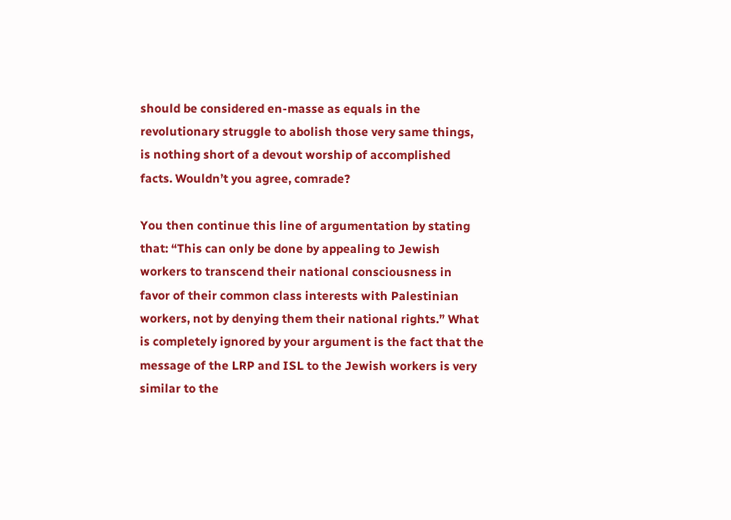should be considered en-masse as equals in the revolutionary struggle to abolish those very same things, is nothing short of a devout worship of accomplished facts. Wouldn’t you agree, comrade?

You then continue this line of argumentation by stating that: “This can only be done by appealing to Jewish workers to transcend their national consciousness in favor of their common class interests with Palestinian workers, not by denying them their national rights.” What is completely ignored by your argument is the fact that the message of the LRP and ISL to the Jewish workers is very similar to the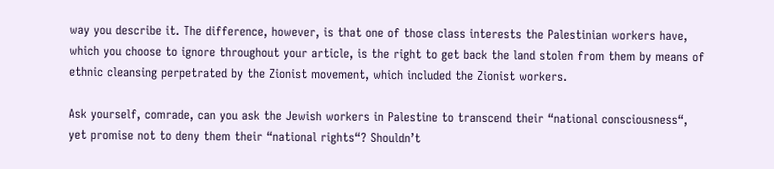way you describe it. The difference, however, is that one of those class interests the Palestinian workers have, which you choose to ignore throughout your article, is the right to get back the land stolen from them by means of ethnic cleansing perpetrated by the Zionist movement, which included the Zionist workers.

Ask yourself, comrade, can you ask the Jewish workers in Palestine to transcend their “national consciousness“, yet promise not to deny them their “national rights“? Shouldn’t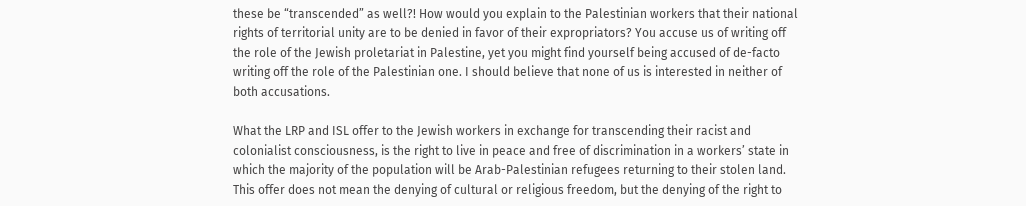these be “transcended” as well?! How would you explain to the Palestinian workers that their national rights of territorial unity are to be denied in favor of their expropriators? You accuse us of writing off the role of the Jewish proletariat in Palestine, yet you might find yourself being accused of de-facto writing off the role of the Palestinian one. I should believe that none of us is interested in neither of both accusations.

What the LRP and ISL offer to the Jewish workers in exchange for transcending their racist and colonialist consciousness, is the right to live in peace and free of discrimination in a workers’ state in which the majority of the population will be Arab-Palestinian refugees returning to their stolen land. This offer does not mean the denying of cultural or religious freedom, but the denying of the right to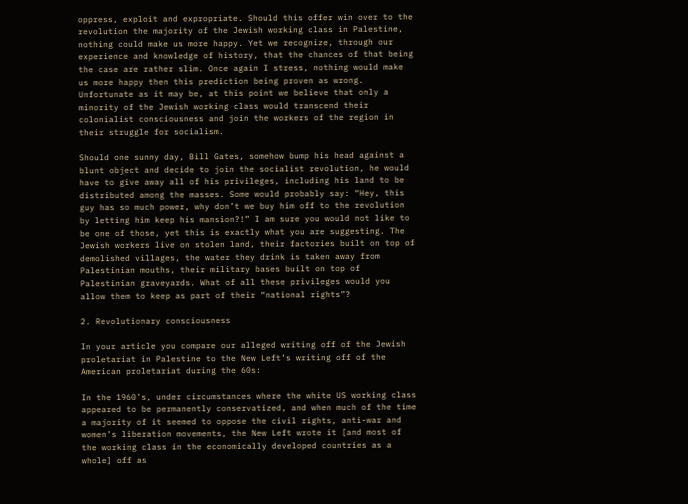oppress, exploit and expropriate. Should this offer win over to the revolution the majority of the Jewish working class in Palestine, nothing could make us more happy. Yet we recognize, through our experience and knowledge of history, that the chances of that being the case are rather slim. Once again I stress, nothing would make us more happy then this prediction being proven as wrong. Unfortunate as it may be, at this point we believe that only a minority of the Jewish working class would transcend their colonialist consciousness and join the workers of the region in their struggle for socialism.

Should one sunny day, Bill Gates, somehow bump his head against a blunt object and decide to join the socialist revolution, he would have to give away all of his privileges, including his land to be distributed among the masses. Some would probably say: “Hey, this guy has so much power, why don’t we buy him off to the revolution by letting him keep his mansion?!” I am sure you would not like to be one of those, yet this is exactly what you are suggesting. The Jewish workers live on stolen land, their factories built on top of demolished villages, the water they drink is taken away from Palestinian mouths, their military bases built on top of Palestinian graveyards. What of all these privileges would you allow them to keep as part of their “national rights”?

2. Revolutionary consciousness

In your article you compare our alleged writing off of the Jewish proletariat in Palestine to the New Left’s writing off of the American proletariat during the 60s:

In the 1960’s, under circumstances where the white US working class appeared to be permanently conservatized, and when much of the time a majority of it seemed to oppose the civil rights, anti-war and women’s liberation movements, the New Left wrote it [and most of the working class in the economically developed countries as a whole] off as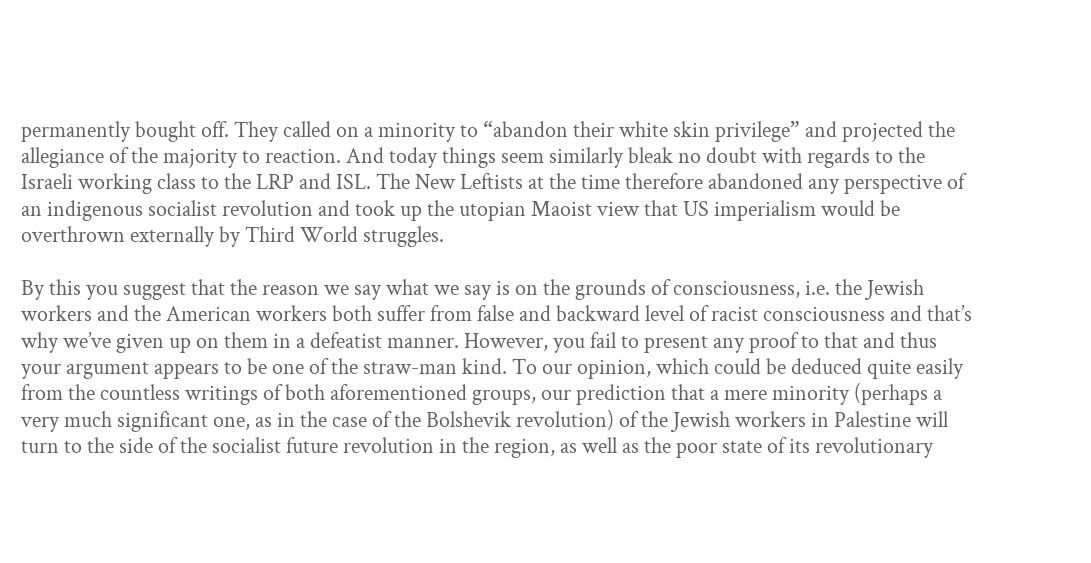permanently bought off. They called on a minority to “abandon their white skin privilege” and projected the allegiance of the majority to reaction. And today things seem similarly bleak no doubt with regards to the Israeli working class to the LRP and ISL. The New Leftists at the time therefore abandoned any perspective of an indigenous socialist revolution and took up the utopian Maoist view that US imperialism would be overthrown externally by Third World struggles.

By this you suggest that the reason we say what we say is on the grounds of consciousness, i.e. the Jewish workers and the American workers both suffer from false and backward level of racist consciousness and that’s why we’ve given up on them in a defeatist manner. However, you fail to present any proof to that and thus your argument appears to be one of the straw-man kind. To our opinion, which could be deduced quite easily from the countless writings of both aforementioned groups, our prediction that a mere minority (perhaps a very much significant one, as in the case of the Bolshevik revolution) of the Jewish workers in Palestine will turn to the side of the socialist future revolution in the region, as well as the poor state of its revolutionary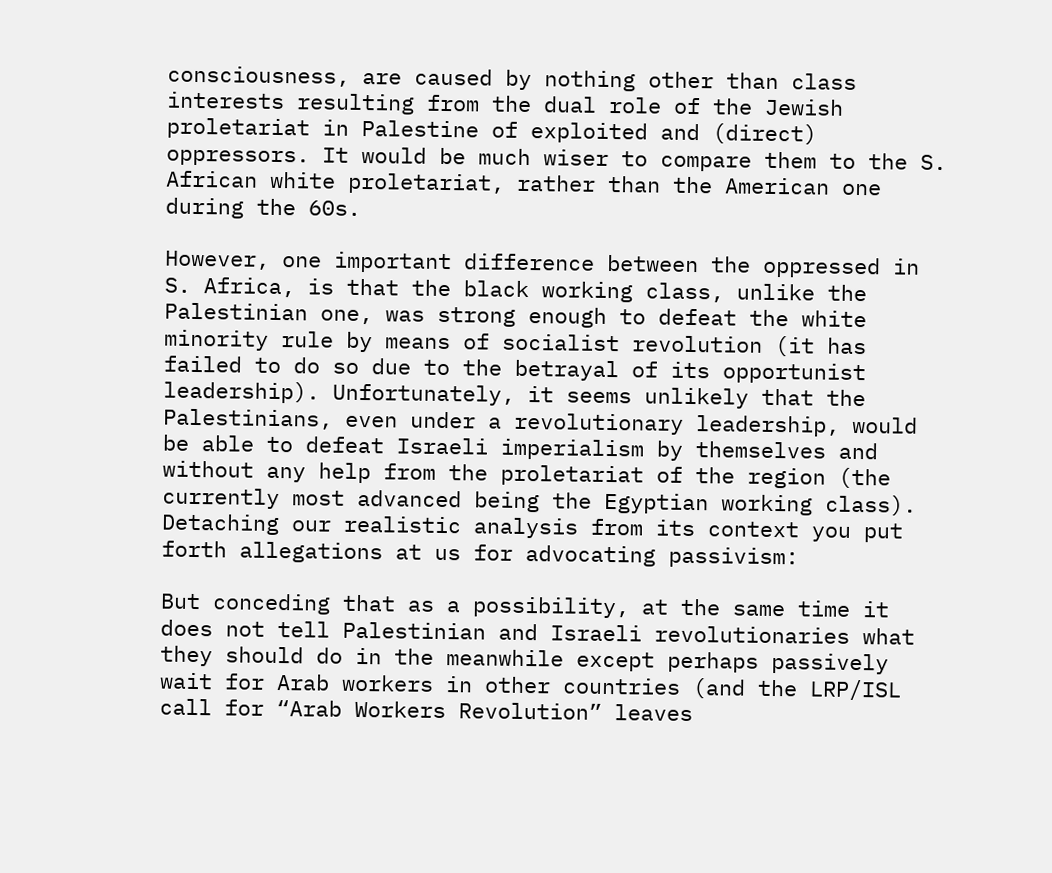consciousness, are caused by nothing other than class interests resulting from the dual role of the Jewish proletariat in Palestine of exploited and (direct) oppressors. It would be much wiser to compare them to the S. African white proletariat, rather than the American one during the 60s.

However, one important difference between the oppressed in S. Africa, is that the black working class, unlike the Palestinian one, was strong enough to defeat the white minority rule by means of socialist revolution (it has failed to do so due to the betrayal of its opportunist leadership). Unfortunately, it seems unlikely that the Palestinians, even under a revolutionary leadership, would be able to defeat Israeli imperialism by themselves and without any help from the proletariat of the region (the currently most advanced being the Egyptian working class). Detaching our realistic analysis from its context you put forth allegations at us for advocating passivism:

But conceding that as a possibility, at the same time it does not tell Palestinian and Israeli revolutionaries what they should do in the meanwhile except perhaps passively wait for Arab workers in other countries (and the LRP/ISL call for “Arab Workers Revolution” leaves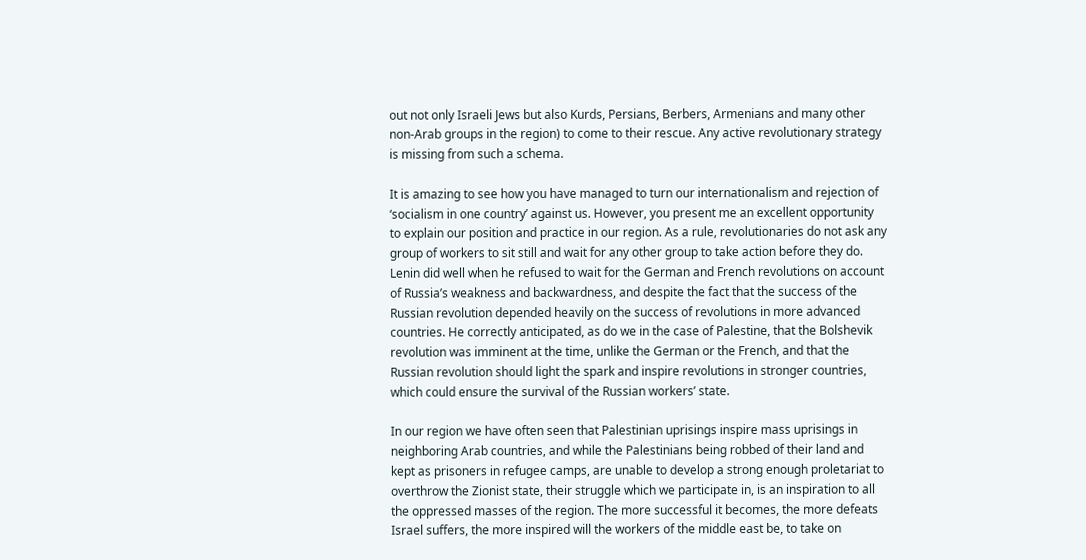out not only Israeli Jews but also Kurds, Persians, Berbers, Armenians and many other non-Arab groups in the region) to come to their rescue. Any active revolutionary strategy is missing from such a schema.

It is amazing to see how you have managed to turn our internationalism and rejection of ‘socialism in one country’ against us. However, you present me an excellent opportunity to explain our position and practice in our region. As a rule, revolutionaries do not ask any group of workers to sit still and wait for any other group to take action before they do. Lenin did well when he refused to wait for the German and French revolutions on account of Russia’s weakness and backwardness, and despite the fact that the success of the Russian revolution depended heavily on the success of revolutions in more advanced countries. He correctly anticipated, as do we in the case of Palestine, that the Bolshevik revolution was imminent at the time, unlike the German or the French, and that the Russian revolution should light the spark and inspire revolutions in stronger countries, which could ensure the survival of the Russian workers’ state.

In our region we have often seen that Palestinian uprisings inspire mass uprisings in neighboring Arab countries, and while the Palestinians being robbed of their land and kept as prisoners in refugee camps, are unable to develop a strong enough proletariat to overthrow the Zionist state, their struggle which we participate in, is an inspiration to all the oppressed masses of the region. The more successful it becomes, the more defeats Israel suffers, the more inspired will the workers of the middle east be, to take on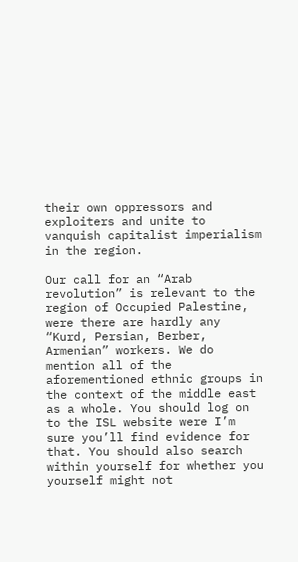their own oppressors and exploiters and unite to vanquish capitalist imperialism in the region.

Our call for an “Arab revolution” is relevant to the region of Occupied Palestine, were there are hardly any “Kurd, Persian, Berber, Armenian” workers. We do mention all of the aforementioned ethnic groups in the context of the middle east as a whole. You should log on to the ISL website were I’m sure you’ll find evidence for that. You should also search within yourself for whether you yourself might not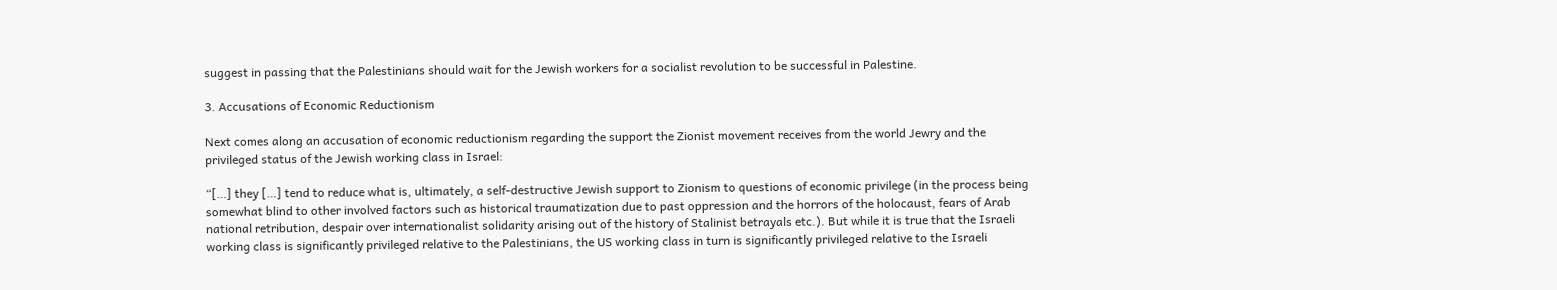suggest in passing that the Palestinians should wait for the Jewish workers for a socialist revolution to be successful in Palestine.

3. Accusations of Economic Reductionism

Next comes along an accusation of economic reductionism regarding the support the Zionist movement receives from the world Jewry and the privileged status of the Jewish working class in Israel:

“[…] they […] tend to reduce what is, ultimately, a self-destructive Jewish support to Zionism to questions of economic privilege (in the process being somewhat blind to other involved factors such as historical traumatization due to past oppression and the horrors of the holocaust, fears of Arab national retribution, despair over internationalist solidarity arising out of the history of Stalinist betrayals etc.). But while it is true that the Israeli working class is significantly privileged relative to the Palestinians, the US working class in turn is significantly privileged relative to the Israeli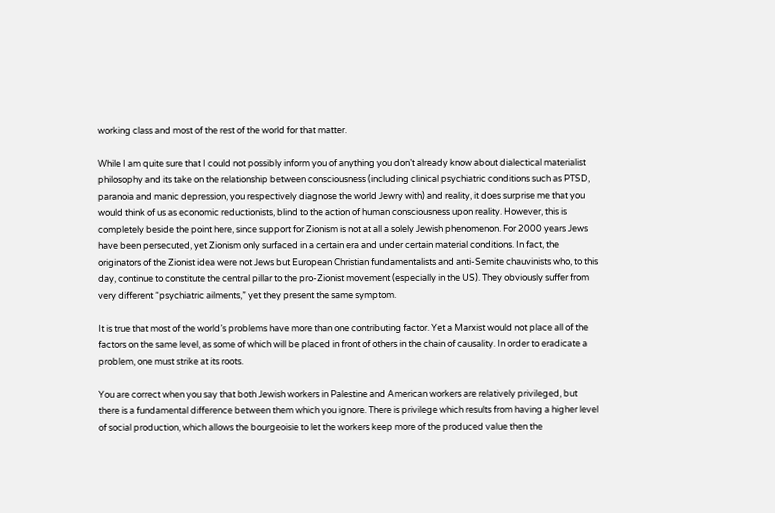working class and most of the rest of the world for that matter.

While I am quite sure that I could not possibly inform you of anything you don’t already know about dialectical materialist philosophy and its take on the relationship between consciousness (including clinical psychiatric conditions such as PTSD, paranoia and manic depression, you respectively diagnose the world Jewry with) and reality, it does surprise me that you would think of us as economic reductionists, blind to the action of human consciousness upon reality. However, this is completely beside the point here, since support for Zionism is not at all a solely Jewish phenomenon. For 2000 years Jews have been persecuted, yet Zionism only surfaced in a certain era and under certain material conditions. In fact, the originators of the Zionist idea were not Jews but European Christian fundamentalists and anti-Semite chauvinists who, to this day, continue to constitute the central pillar to the pro-Zionist movement (especially in the US). They obviously suffer from very different “psychiatric ailments,” yet they present the same symptom.

It is true that most of the world’s problems have more than one contributing factor. Yet a Marxist would not place all of the factors on the same level, as some of which will be placed in front of others in the chain of causality. In order to eradicate a problem, one must strike at its roots.

You are correct when you say that both Jewish workers in Palestine and American workers are relatively privileged, but there is a fundamental difference between them which you ignore. There is privilege which results from having a higher level of social production, which allows the bourgeoisie to let the workers keep more of the produced value then the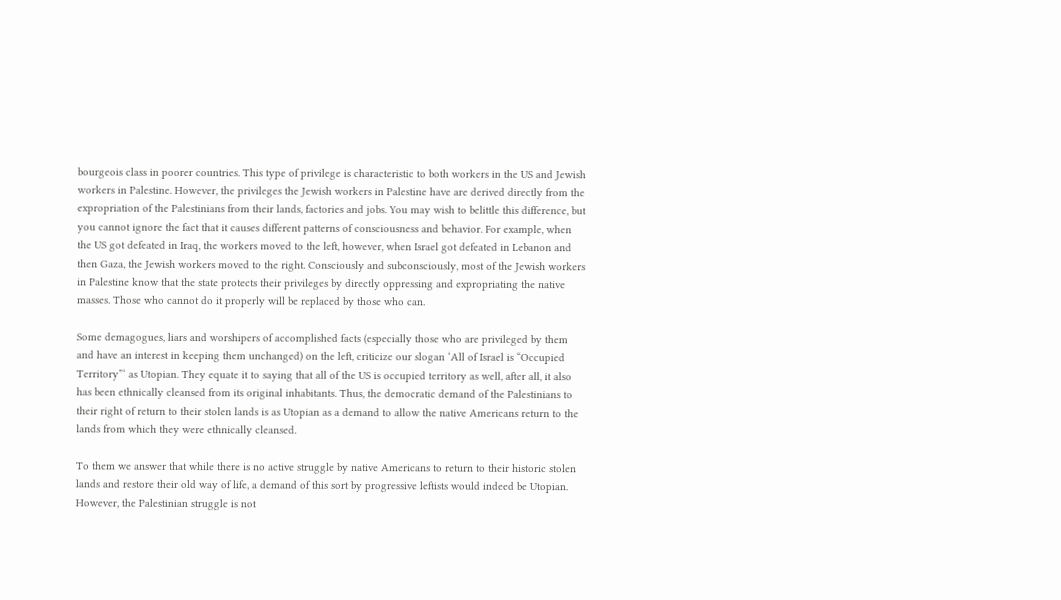bourgeois class in poorer countries. This type of privilege is characteristic to both workers in the US and Jewish workers in Palestine. However, the privileges the Jewish workers in Palestine have are derived directly from the expropriation of the Palestinians from their lands, factories and jobs. You may wish to belittle this difference, but you cannot ignore the fact that it causes different patterns of consciousness and behavior. For example, when the US got defeated in Iraq, the workers moved to the left, however, when Israel got defeated in Lebanon and then Gaza, the Jewish workers moved to the right. Consciously and subconsciously, most of the Jewish workers in Palestine know that the state protects their privileges by directly oppressing and expropriating the native masses. Those who cannot do it properly will be replaced by those who can.

Some demagogues, liars and worshipers of accomplished facts (especially those who are privileged by them and have an interest in keeping them unchanged) on the left, criticize our slogan ‘All of Israel is “Occupied Territory”‘ as Utopian. They equate it to saying that all of the US is occupied territory as well, after all, it also has been ethnically cleansed from its original inhabitants. Thus, the democratic demand of the Palestinians to their right of return to their stolen lands is as Utopian as a demand to allow the native Americans return to the lands from which they were ethnically cleansed.

To them we answer that while there is no active struggle by native Americans to return to their historic stolen lands and restore their old way of life, a demand of this sort by progressive leftists would indeed be Utopian. However, the Palestinian struggle is not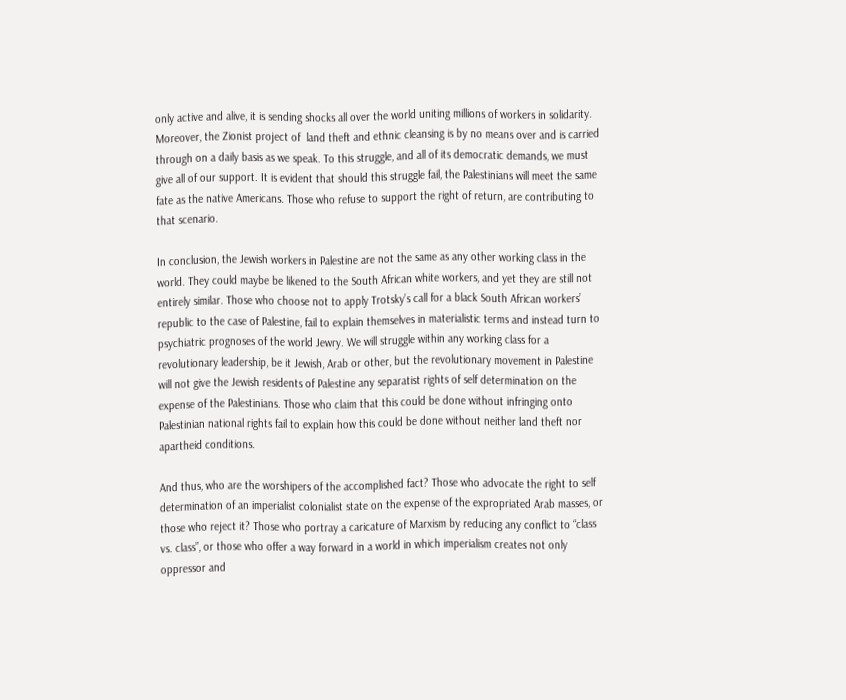only active and alive, it is sending shocks all over the world uniting millions of workers in solidarity. Moreover, the Zionist project of  land theft and ethnic cleansing is by no means over and is carried through on a daily basis as we speak. To this struggle, and all of its democratic demands, we must give all of our support. It is evident that should this struggle fail, the Palestinians will meet the same fate as the native Americans. Those who refuse to support the right of return, are contributing to that scenario.

In conclusion, the Jewish workers in Palestine are not the same as any other working class in the world. They could maybe be likened to the South African white workers, and yet they are still not entirely similar. Those who choose not to apply Trotsky’s call for a black South African workers’ republic to the case of Palestine, fail to explain themselves in materialistic terms and instead turn to psychiatric prognoses of the world Jewry. We will struggle within any working class for a revolutionary leadership, be it Jewish, Arab or other, but the revolutionary movement in Palestine will not give the Jewish residents of Palestine any separatist rights of self determination on the expense of the Palestinians. Those who claim that this could be done without infringing onto Palestinian national rights fail to explain how this could be done without neither land theft nor apartheid conditions.

And thus, who are the worshipers of the accomplished fact? Those who advocate the right to self determination of an imperialist colonialist state on the expense of the expropriated Arab masses, or those who reject it? Those who portray a caricature of Marxism by reducing any conflict to “class vs. class”, or those who offer a way forward in a world in which imperialism creates not only oppressor and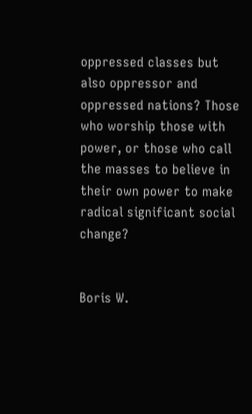oppressed classes but also oppressor and oppressed nations? Those who worship those with power, or those who call the masses to believe in their own power to make radical significant social change?


Boris W.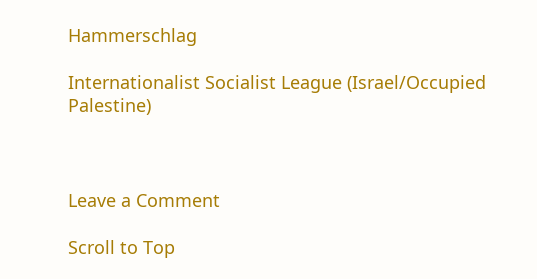Hammerschlag

Internationalist Socialist League (Israel/Occupied Palestine)



Leave a Comment

Scroll to Top